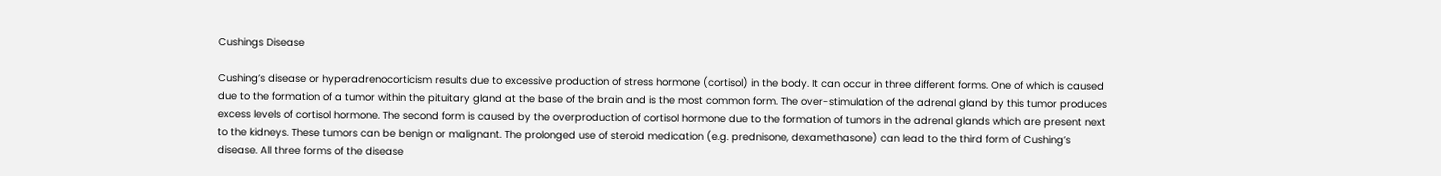Cushings Disease

Cushing’s disease or hyperadrenocorticism results due to excessive production of stress hormone (cortisol) in the body. It can occur in three different forms. One of which is caused due to the formation of a tumor within the pituitary gland at the base of the brain and is the most common form. The over-stimulation of the adrenal gland by this tumor produces excess levels of cortisol hormone. The second form is caused by the overproduction of cortisol hormone due to the formation of tumors in the adrenal glands which are present next to the kidneys. These tumors can be benign or malignant. The prolonged use of steroid medication (e.g. prednisone, dexamethasone) can lead to the third form of Cushing’s disease. All three forms of the disease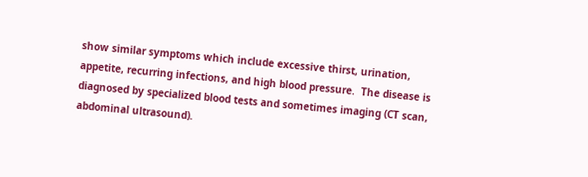show similar symptoms which include excessive thirst, urination, appetite, recurring infections, and high blood pressure.  The disease is diagnosed by specialized blood tests and sometimes imaging (CT scan, abdominal ultrasound).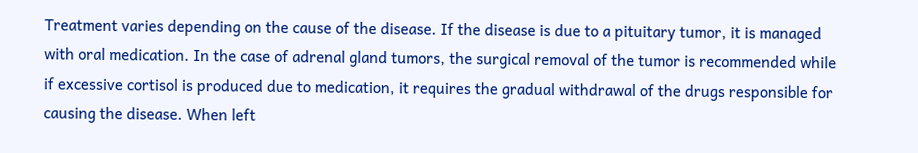Treatment varies depending on the cause of the disease. If the disease is due to a pituitary tumor, it is managed with oral medication. In the case of adrenal gland tumors, the surgical removal of the tumor is recommended while if excessive cortisol is produced due to medication, it requires the gradual withdrawal of the drugs responsible for causing the disease. When left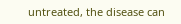untreated, the disease can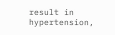result in hypertension,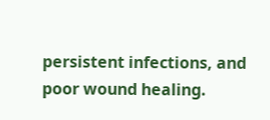persistent infections, and poor wound healing.